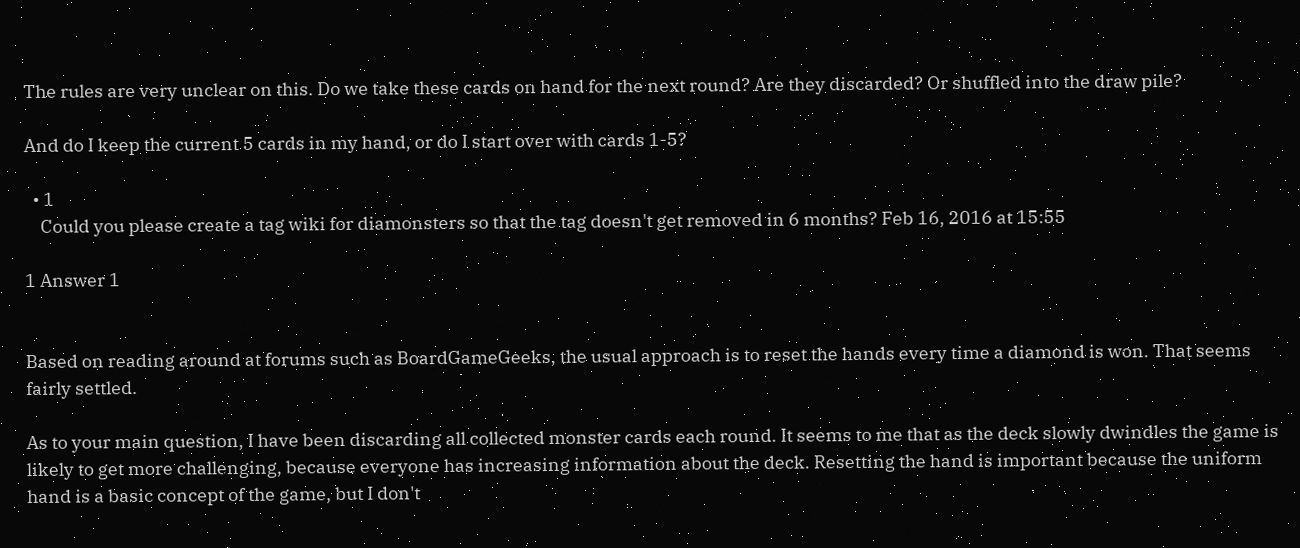The rules are very unclear on this. Do we take these cards on hand for the next round? Are they discarded? Or shuffled into the draw pile?

And do I keep the current 5 cards in my hand, or do I start over with cards 1-5?

  • 1
    Could you please create a tag wiki for diamonsters so that the tag doesn't get removed in 6 months? Feb 16, 2016 at 15:55

1 Answer 1


Based on reading around at forums such as BoardGameGeeks, the usual approach is to reset the hands every time a diamond is won. That seems fairly settled.

As to your main question, I have been discarding all collected monster cards each round. It seems to me that as the deck slowly dwindles the game is likely to get more challenging, because everyone has increasing information about the deck. Resetting the hand is important because the uniform hand is a basic concept of the game, but I don't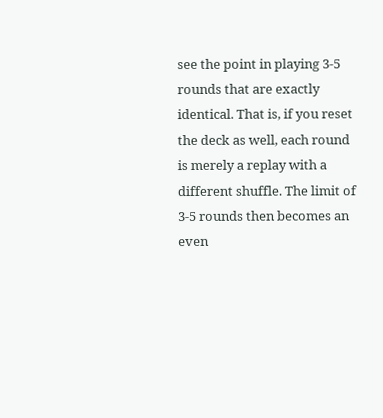see the point in playing 3-5 rounds that are exactly identical. That is, if you reset the deck as well, each round is merely a replay with a different shuffle. The limit of 3-5 rounds then becomes an even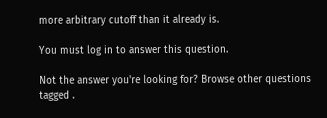more arbitrary cutoff than it already is.

You must log in to answer this question.

Not the answer you're looking for? Browse other questions tagged .